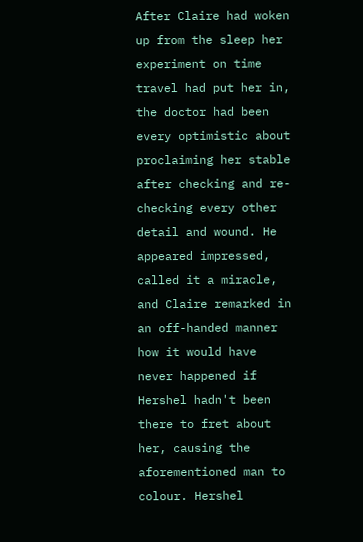After Claire had woken up from the sleep her experiment on time travel had put her in, the doctor had been every optimistic about proclaiming her stable after checking and re-checking every other detail and wound. He appeared impressed, called it a miracle, and Claire remarked in an off-handed manner how it would have never happened if Hershel hadn't been there to fret about her, causing the aforementioned man to colour. Hershel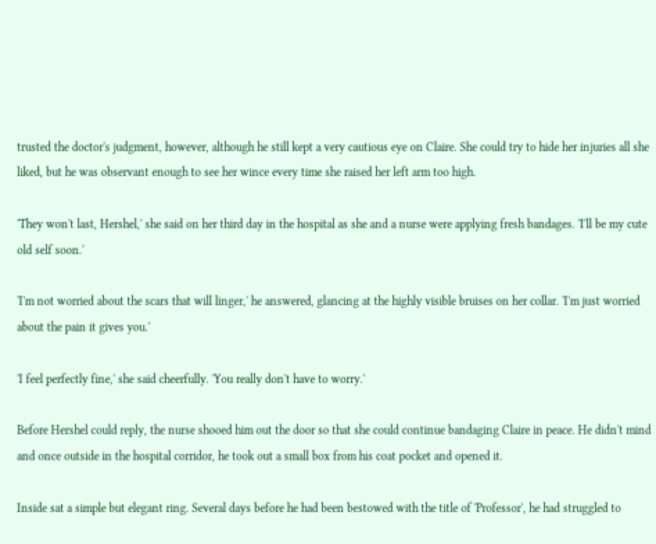trusted the doctor's judgment, however, although he still kept a very cautious eye on Claire. She could try to hide her injuries all she liked, but he was observant enough to see her wince every time she raised her left arm too high.

'They won't last, Hershel,' she said on her third day in the hospital as she and a nurse were applying fresh bandages. 'I'll be my cute old self soon.'

'I'm not worried about the scars that will linger,' he answered, glancing at the highly visible bruises on her collar. 'I'm just worried about the pain it gives you.'

'I feel perfectly fine,' she said cheerfully. 'You really don't have to worry.'

Before Hershel could reply, the nurse shooed him out the door so that she could continue bandaging Claire in peace. He didn't mind and once outside in the hospital corridor, he took out a small box from his coat pocket and opened it.

Inside sat a simple but elegant ring. Several days before he had been bestowed with the title of 'Professor', he had struggled to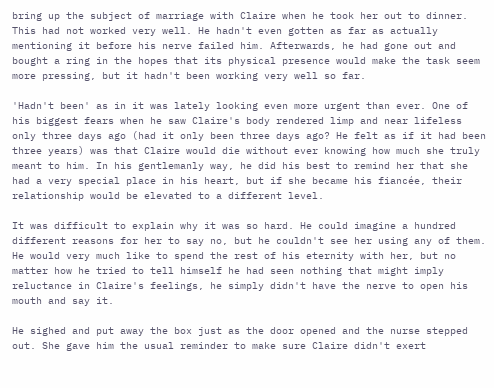bring up the subject of marriage with Claire when he took her out to dinner. This had not worked very well. He hadn't even gotten as far as actually mentioning it before his nerve failed him. Afterwards, he had gone out and bought a ring in the hopes that its physical presence would make the task seem more pressing, but it hadn't been working very well so far.

'Hadn't been' as in it was lately looking even more urgent than ever. One of his biggest fears when he saw Claire's body rendered limp and near lifeless only three days ago (had it only been three days ago? He felt as if it had been three years) was that Claire would die without ever knowing how much she truly meant to him. In his gentlemanly way, he did his best to remind her that she had a very special place in his heart, but if she became his fiancée, their relationship would be elevated to a different level.

It was difficult to explain why it was so hard. He could imagine a hundred different reasons for her to say no, but he couldn't see her using any of them. He would very much like to spend the rest of his eternity with her, but no matter how he tried to tell himself he had seen nothing that might imply reluctance in Claire's feelings, he simply didn't have the nerve to open his mouth and say it.

He sighed and put away the box just as the door opened and the nurse stepped out. She gave him the usual reminder to make sure Claire didn't exert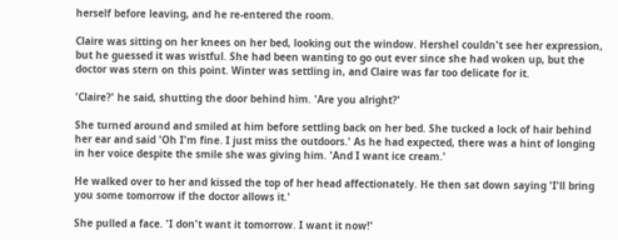herself before leaving, and he re-entered the room.

Claire was sitting on her knees on her bed, looking out the window. Hershel couldn't see her expression, but he guessed it was wistful. She had been wanting to go out ever since she had woken up, but the doctor was stern on this point. Winter was settling in, and Claire was far too delicate for it.

'Claire?' he said, shutting the door behind him. 'Are you alright?'

She turned around and smiled at him before settling back on her bed. She tucked a lock of hair behind her ear and said 'Oh I'm fine. I just miss the outdoors.' As he had expected, there was a hint of longing in her voice despite the smile she was giving him. 'And I want ice cream.'

He walked over to her and kissed the top of her head affectionately. He then sat down saying 'I'll bring you some tomorrow if the doctor allows it.'

She pulled a face. 'I don't want it tomorrow. I want it now!'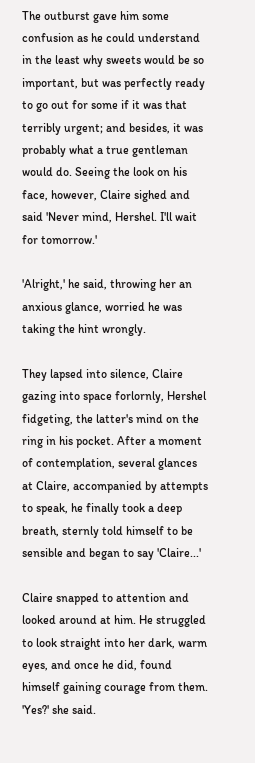The outburst gave him some confusion as he could understand in the least why sweets would be so important, but was perfectly ready to go out for some if it was that terribly urgent; and besides, it was probably what a true gentleman would do. Seeing the look on his face, however, Claire sighed and said 'Never mind, Hershel. I'll wait for tomorrow.'

'Alright,' he said, throwing her an anxious glance, worried he was taking the hint wrongly.

They lapsed into silence, Claire gazing into space forlornly, Hershel fidgeting, the latter's mind on the ring in his pocket. After a moment of contemplation, several glances at Claire, accompanied by attempts to speak, he finally took a deep breath, sternly told himself to be sensible and began to say 'Claire...'

Claire snapped to attention and looked around at him. He struggled to look straight into her dark, warm eyes, and once he did, found himself gaining courage from them. 'Yes?' she said.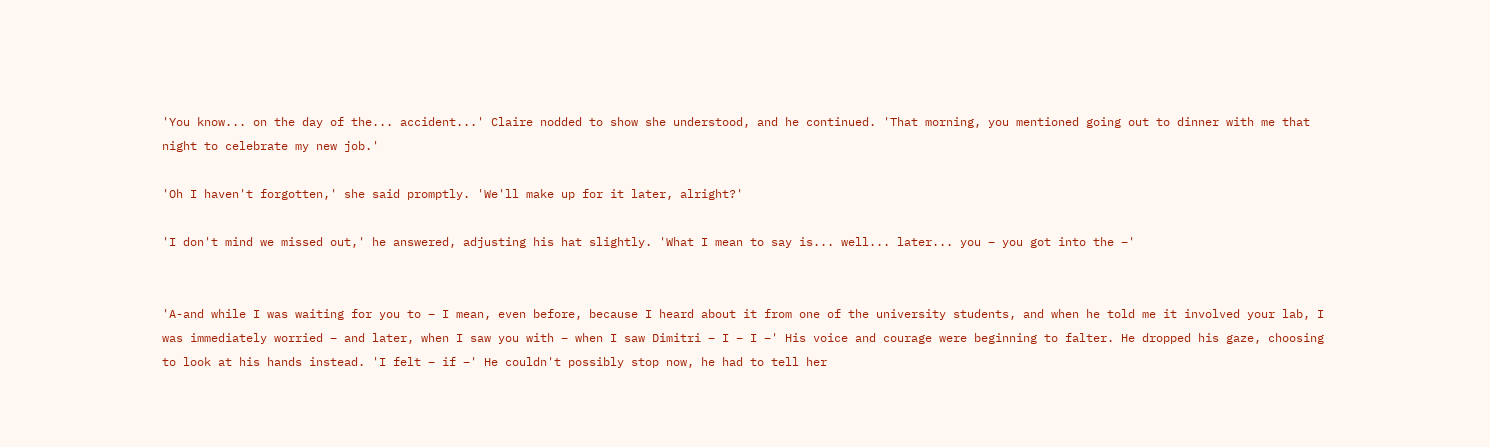'You know... on the day of the... accident...' Claire nodded to show she understood, and he continued. 'That morning, you mentioned going out to dinner with me that night to celebrate my new job.'

'Oh I haven't forgotten,' she said promptly. 'We'll make up for it later, alright?'

'I don't mind we missed out,' he answered, adjusting his hat slightly. 'What I mean to say is... well... later... you – you got into the –'


'A-and while I was waiting for you to – I mean, even before, because I heard about it from one of the university students, and when he told me it involved your lab, I was immediately worried – and later, when I saw you with – when I saw Dimitri – I – I –' His voice and courage were beginning to falter. He dropped his gaze, choosing to look at his hands instead. 'I felt – if –' He couldn't possibly stop now, he had to tell her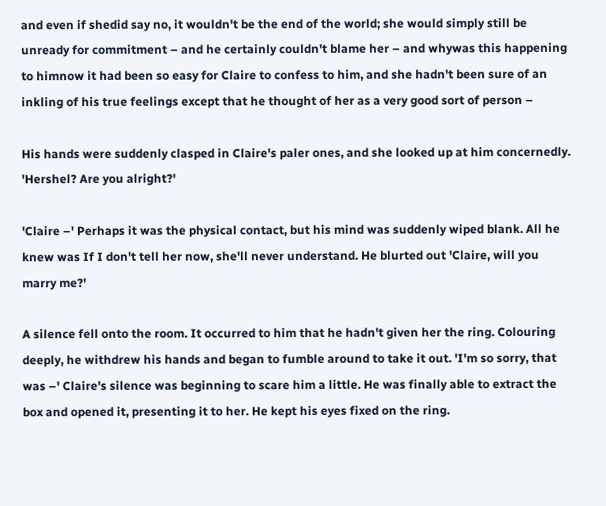and even if shedid say no, it wouldn't be the end of the world; she would simply still be unready for commitment – and he certainly couldn't blame her – and whywas this happening to himnow it had been so easy for Claire to confess to him, and she hadn't been sure of an inkling of his true feelings except that he thought of her as a very good sort of person –

His hands were suddenly clasped in Claire's paler ones, and she looked up at him concernedly. 'Hershel? Are you alright?'

'Claire –' Perhaps it was the physical contact, but his mind was suddenly wiped blank. All he knew was If I don't tell her now, she'll never understand. He blurted out 'Claire, will you marry me?'

A silence fell onto the room. It occurred to him that he hadn't given her the ring. Colouring deeply, he withdrew his hands and began to fumble around to take it out. 'I'm so sorry, that was –' Claire's silence was beginning to scare him a little. He was finally able to extract the box and opened it, presenting it to her. He kept his eyes fixed on the ring.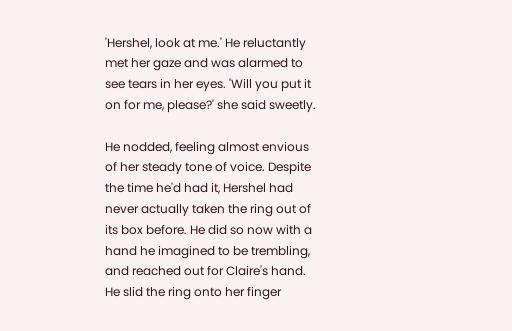'Hershel, look at me.' He reluctantly met her gaze and was alarmed to see tears in her eyes. 'Will you put it on for me, please?' she said sweetly.

He nodded, feeling almost envious of her steady tone of voice. Despite the time he'd had it, Hershel had never actually taken the ring out of its box before. He did so now with a hand he imagined to be trembling, and reached out for Claire's hand. He slid the ring onto her finger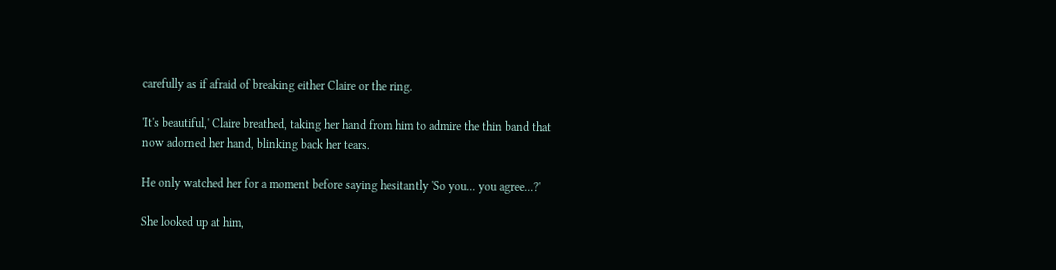carefully as if afraid of breaking either Claire or the ring.

'It's beautiful,' Claire breathed, taking her hand from him to admire the thin band that now adorned her hand, blinking back her tears.

He only watched her for a moment before saying hesitantly 'So you... you agree...?'

She looked up at him,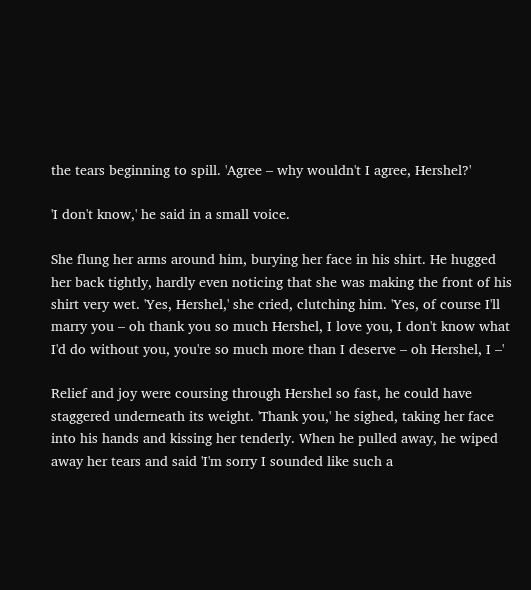the tears beginning to spill. 'Agree – why wouldn't I agree, Hershel?'

'I don't know,' he said in a small voice.

She flung her arms around him, burying her face in his shirt. He hugged her back tightly, hardly even noticing that she was making the front of his shirt very wet. 'Yes, Hershel,' she cried, clutching him. 'Yes, of course I'll marry you – oh thank you so much Hershel, I love you, I don't know what I'd do without you, you're so much more than I deserve – oh Hershel, I –'

Relief and joy were coursing through Hershel so fast, he could have staggered underneath its weight. 'Thank you,' he sighed, taking her face into his hands and kissing her tenderly. When he pulled away, he wiped away her tears and said 'I'm sorry I sounded like such a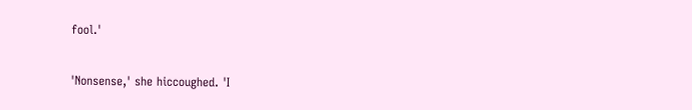fool.'

'Nonsense,' she hiccoughed. 'I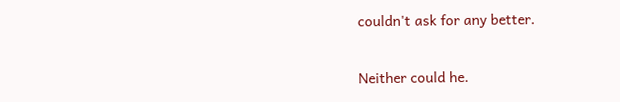couldn't ask for any better.

Neither could he.